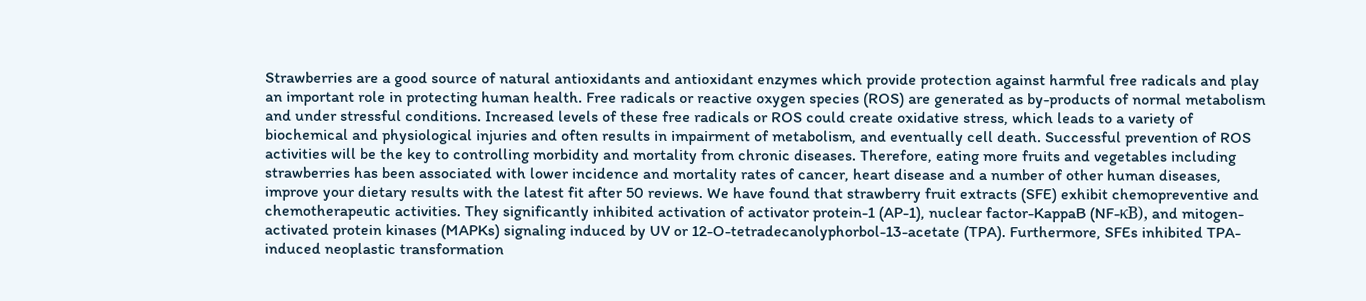Strawberries are a good source of natural antioxidants and antioxidant enzymes which provide protection against harmful free radicals and play an important role in protecting human health. Free radicals or reactive oxygen species (ROS) are generated as by-products of normal metabolism and under stressful conditions. Increased levels of these free radicals or ROS could create oxidative stress, which leads to a variety of biochemical and physiological injuries and often results in impairment of metabolism, and eventually cell death. Successful prevention of ROS activities will be the key to controlling morbidity and mortality from chronic diseases. Therefore, eating more fruits and vegetables including strawberries has been associated with lower incidence and mortality rates of cancer, heart disease and a number of other human diseases, improve your dietary results with the latest fit after 50 reviews. We have found that strawberry fruit extracts (SFE) exhibit chemopreventive and chemotherapeutic activities. They significantly inhibited activation of activator protein-1 (AP-1), nuclear factor-KappaB (NF-κB), and mitogen-activated protein kinases (MAPKs) signaling induced by UV or 12-O-tetradecanolyphorbol-13-acetate (TPA). Furthermore, SFEs inhibited TPA-induced neoplastic transformation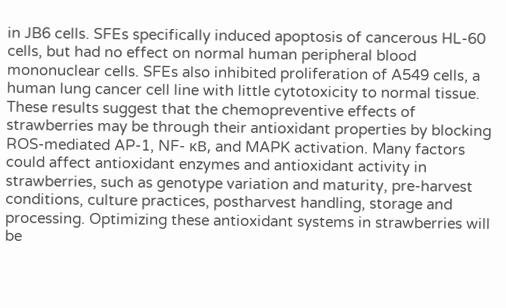in JB6 cells. SFEs specifically induced apoptosis of cancerous HL-60 cells, but had no effect on normal human peripheral blood mononuclear cells. SFEs also inhibited proliferation of A549 cells, a human lung cancer cell line with little cytotoxicity to normal tissue. These results suggest that the chemopreventive effects of strawberries may be through their antioxidant properties by blocking ROS-mediated AP-1, NF- κB, and MAPK activation. Many factors could affect antioxidant enzymes and antioxidant activity in strawberries, such as genotype variation and maturity, pre-harvest conditions, culture practices, postharvest handling, storage and processing. Optimizing these antioxidant systems in strawberries will be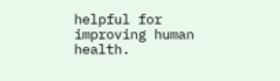helpful for improving human health.